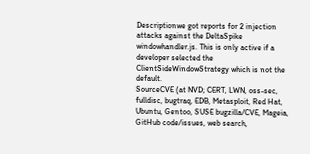Descriptionwe got reports for 2 injection attacks against the DeltaSpike windowhandler.js. This is only active if a developer selected the ClientSideWindowStrategy which is not the default.
SourceCVE (at NVD; CERT, LWN, oss-sec, fulldisc, bugtraq, EDB, Metasploit, Red Hat, Ubuntu, Gentoo, SUSE bugzilla/CVE, Mageia, GitHub code/issues, web search,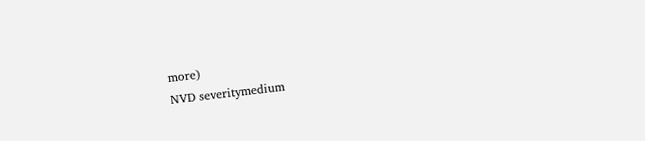more)
NVD severitymedium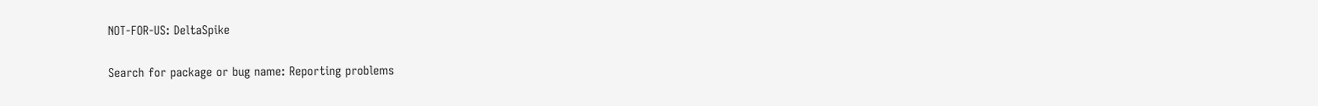NOT-FOR-US: DeltaSpike

Search for package or bug name: Reporting problems